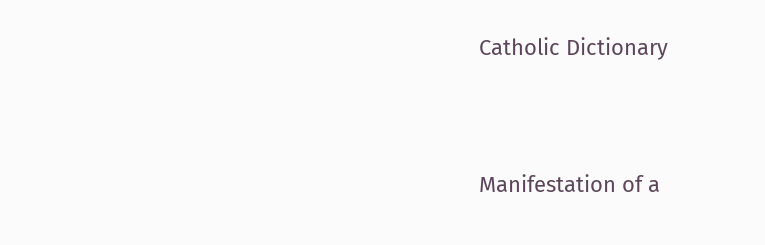Catholic Dictionary




Manifestation of a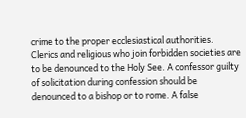crime to the proper ecclesiastical authorities. Clerics and religious who join forbidden societies are to be denounced to the Holy See. A confessor guilty of solicitation during confession should be denounced to a bishop or to rome. A false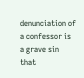denunciation of a confessor is a grave sin that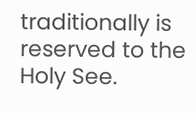traditionally is reserved to the Holy See.